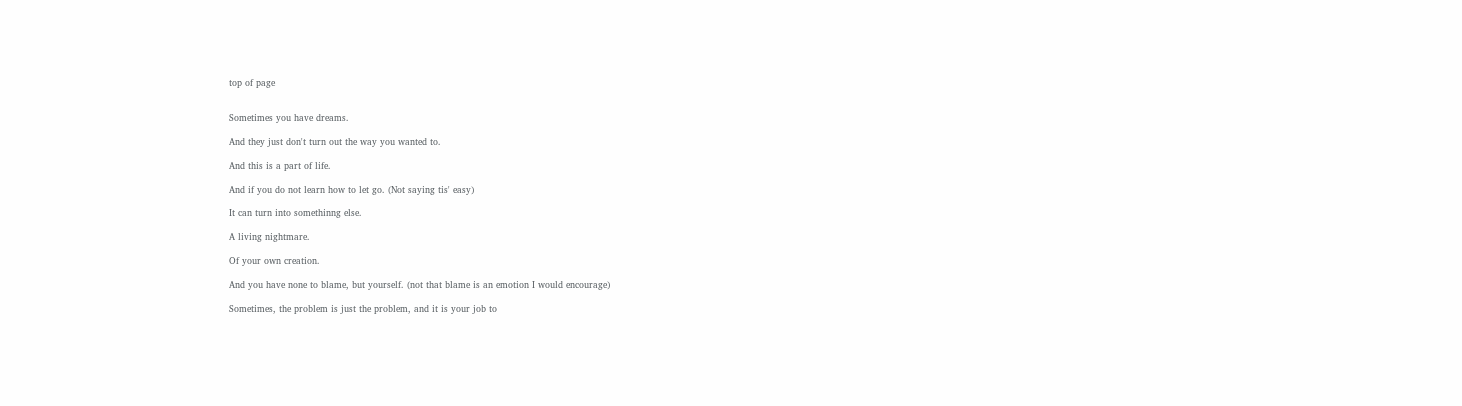top of page


Sometimes you have dreams.

And they just don't turn out the way you wanted to.

And this is a part of life.

And if you do not learn how to let go. (Not saying tis' easy)

It can turn into somethinng else.

A living nightmare.

Of your own creation.

And you have none to blame, but yourself. (not that blame is an emotion I would encourage)

Sometimes, the problem is just the problem, and it is your job to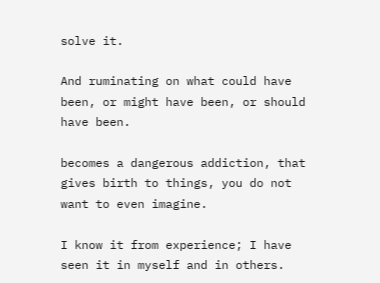solve it.

And ruminating on what could have been, or might have been, or should have been.

becomes a dangerous addiction, that gives birth to things, you do not want to even imagine.

I know it from experience; I have seen it in myself and in others.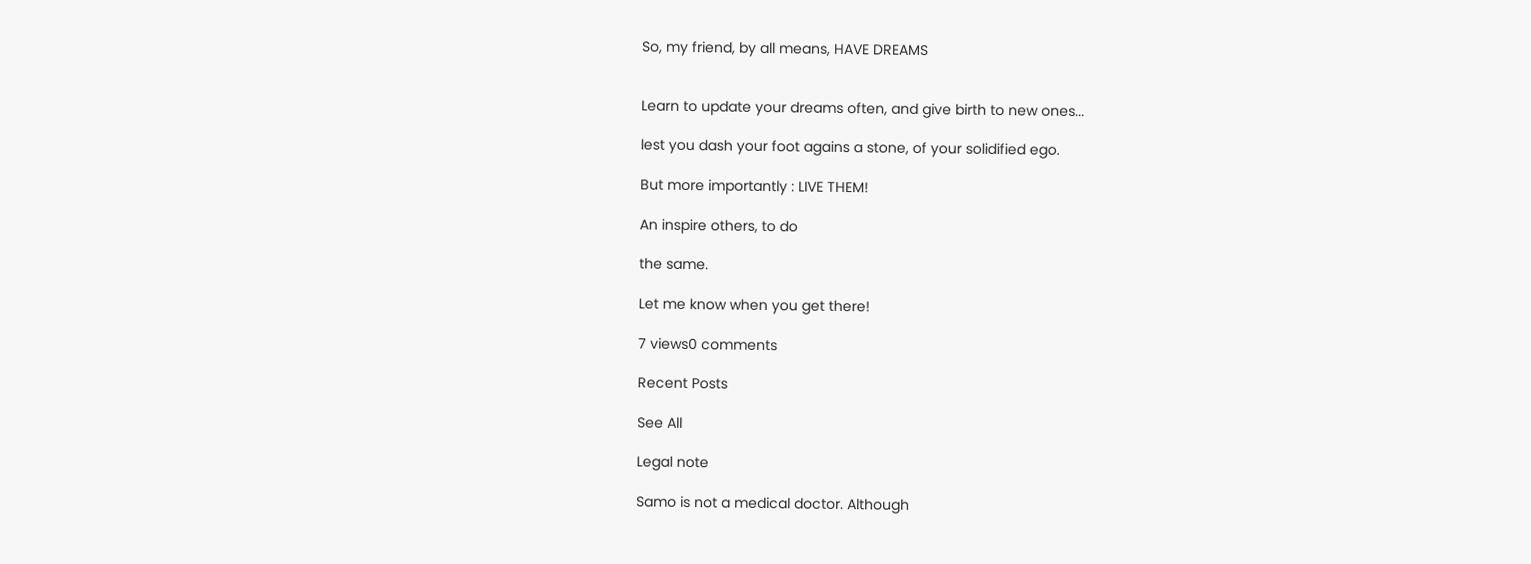So, my friend, by all means, HAVE DREAMS


Learn to update your dreams often, and give birth to new ones...

lest you dash your foot agains a stone, of your solidified ego.

But more importantly : LIVE THEM!

An inspire others, to do

the same.

Let me know when you get there!

7 views0 comments

Recent Posts

See All

Legal note

Samo is not a medical doctor. Although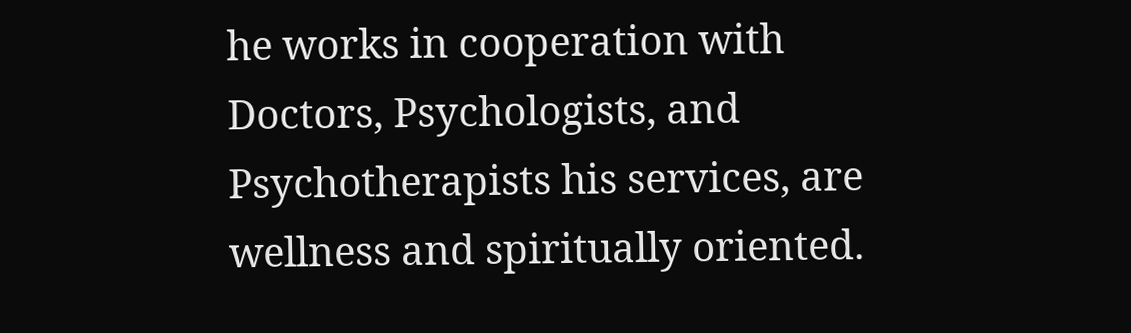he works in cooperation with Doctors, Psychologists, and Psychotherapists his services, are wellness and spiritually oriented.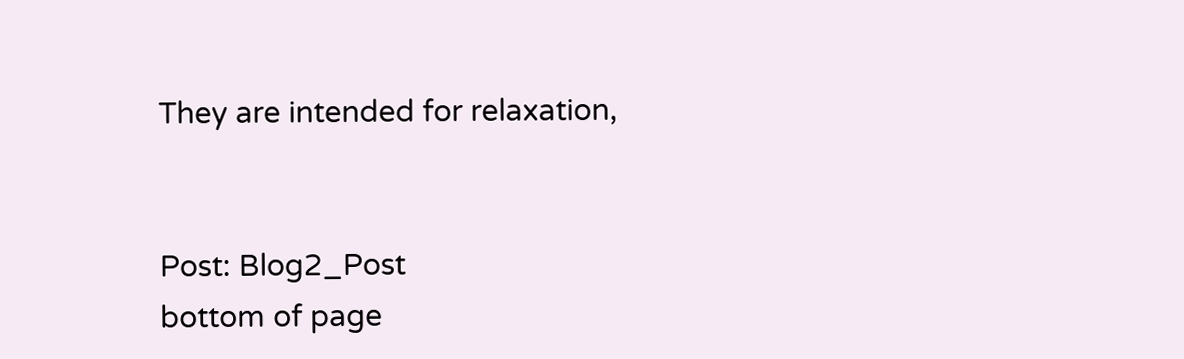They are intended for relaxation,


Post: Blog2_Post
bottom of page